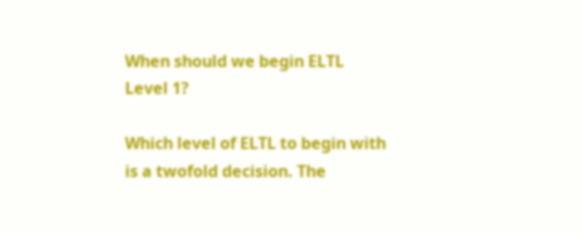When should we begin ELTL Level 1?

Which level of ELTL to begin with is a twofold decision. The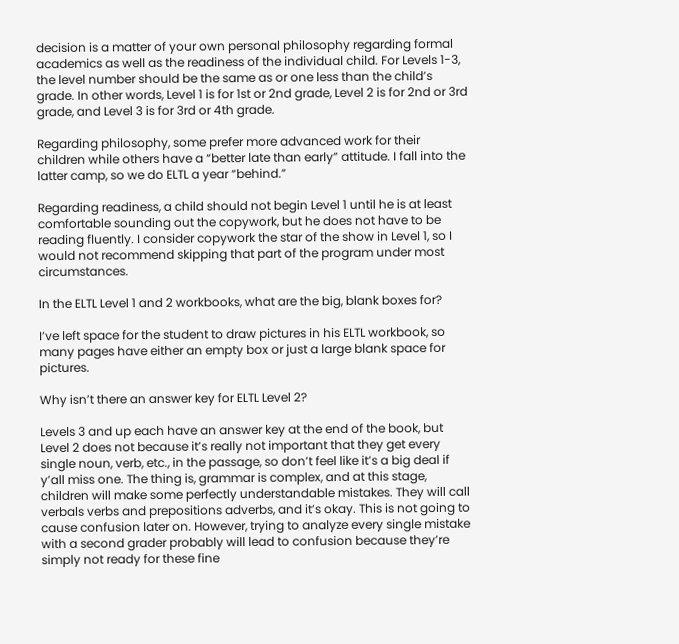decision is a matter of your own personal philosophy regarding formal academics as well as the readiness of the individual child. For Levels 1-3, the level number should be the same as or one less than the child’s grade. In other words, Level 1 is for 1st or 2nd grade, Level 2 is for 2nd or 3rd grade, and Level 3 is for 3rd or 4th grade.

Regarding philosophy, some prefer more advanced work for their children while others have a “better late than early” attitude. I fall into the latter camp, so we do ELTL a year “behind.”

Regarding readiness, a child should not begin Level 1 until he is at least comfortable sounding out the copywork, but he does not have to be reading fluently. I consider copywork the star of the show in Level 1, so I would not recommend skipping that part of the program under most circumstances.

In the ELTL Level 1 and 2 workbooks, what are the big, blank boxes for?

I’ve left space for the student to draw pictures in his ELTL workbook, so many pages have either an empty box or just a large blank space for pictures.

Why isn’t there an answer key for ELTL Level 2?

Levels 3 and up each have an answer key at the end of the book, but Level 2 does not because it’s really not important that they get every single noun, verb, etc., in the passage, so don’t feel like it’s a big deal if y’all miss one. The thing is, grammar is complex, and at this stage, children will make some perfectly understandable mistakes. They will call verbals verbs and prepositions adverbs, and it’s okay. This is not going to cause confusion later on. However, trying to analyze every single mistake with a second grader probably will lead to confusion because they’re simply not ready for these fine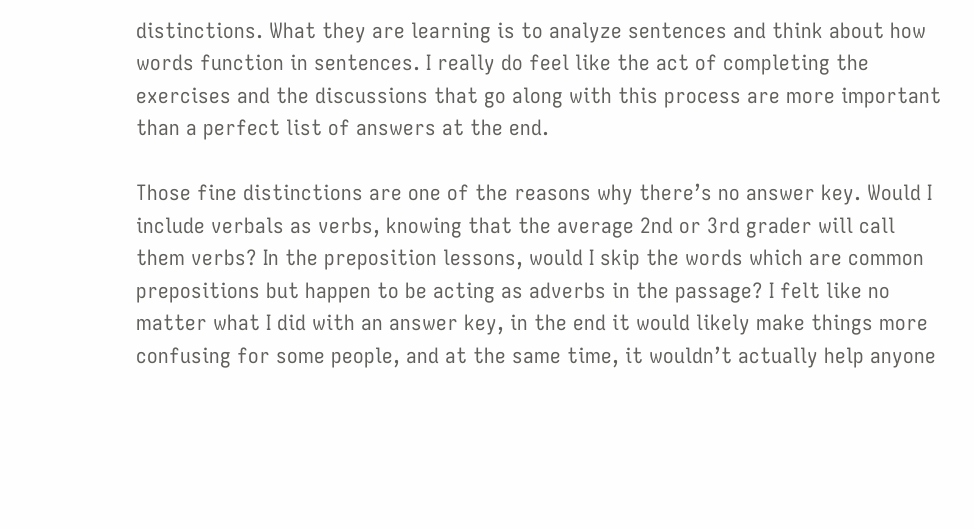distinctions. What they are learning is to analyze sentences and think about how words function in sentences. I really do feel like the act of completing the exercises and the discussions that go along with this process are more important than a perfect list of answers at the end.

Those fine distinctions are one of the reasons why there’s no answer key. Would I include verbals as verbs, knowing that the average 2nd or 3rd grader will call them verbs? In the preposition lessons, would I skip the words which are common prepositions but happen to be acting as adverbs in the passage? I felt like no matter what I did with an answer key, in the end it would likely make things more confusing for some people, and at the same time, it wouldn’t actually help anyone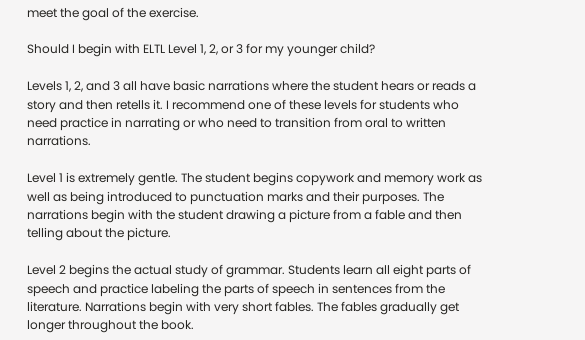meet the goal of the exercise.

Should I begin with ELTL Level 1, 2, or 3 for my younger child?

Levels 1, 2, and 3 all have basic narrations where the student hears or reads a story and then retells it. I recommend one of these levels for students who need practice in narrating or who need to transition from oral to written narrations.

Level 1 is extremely gentle. The student begins copywork and memory work as well as being introduced to punctuation marks and their purposes. The narrations begin with the student drawing a picture from a fable and then telling about the picture.

Level 2 begins the actual study of grammar. Students learn all eight parts of speech and practice labeling the parts of speech in sentences from the literature. Narrations begin with very short fables. The fables gradually get longer throughout the book.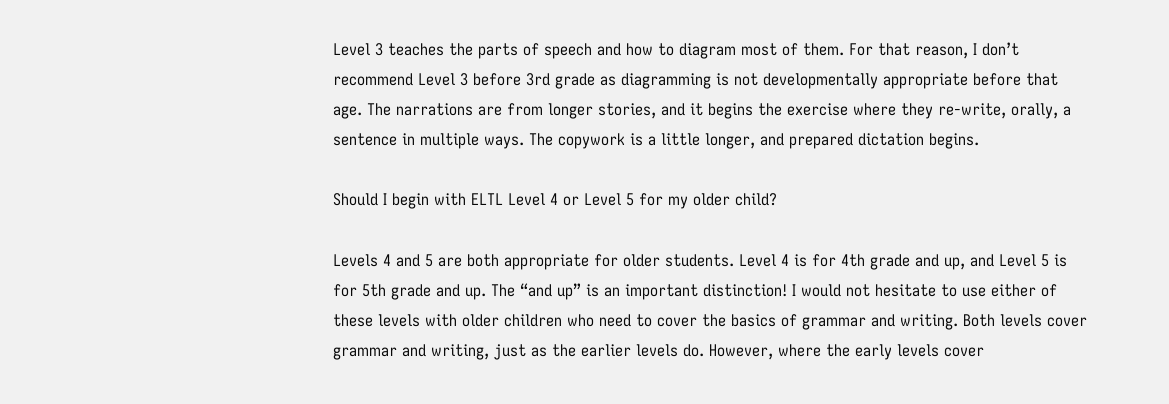Level 3 teaches the parts of speech and how to diagram most of them. For that reason, I don’t recommend Level 3 before 3rd grade as diagramming is not developmentally appropriate before that age. The narrations are from longer stories, and it begins the exercise where they re-write, orally, a sentence in multiple ways. The copywork is a little longer, and prepared dictation begins.

Should I begin with ELTL Level 4 or Level 5 for my older child?

Levels 4 and 5 are both appropriate for older students. Level 4 is for 4th grade and up, and Level 5 is for 5th grade and up. The “and up” is an important distinction! I would not hesitate to use either of these levels with older children who need to cover the basics of grammar and writing. Both levels cover grammar and writing, just as the earlier levels do. However, where the early levels cover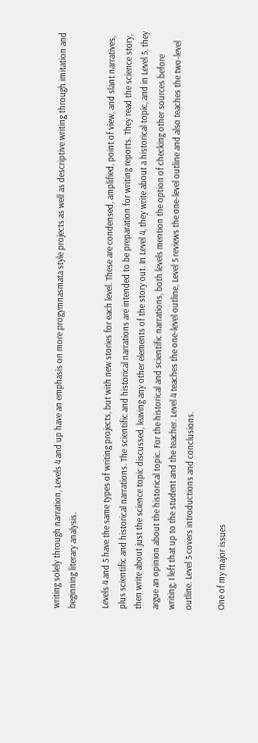writing solely through narration, Levels 4 and up have an emphasis on more progymnasmata style projects as well as descriptive writing through imitation and beginning literary analysis.

Levels 4 and 5 have the same types of writing projects, but with new stories for each level. These are condensed, amplified, point of view, and slant narratives, plus scientific and historical narrations. The scientific and historical narrations are intended to be preparation for writing reports. They read the science story, then write about just the science topic discussed, leaving any other elements of the story out. In Level 4, they write about a historical topic, and in Level 5, they argue an opinion about the historical topic. For the historical and scientific narrations, both levels mention the option of checking other sources before writing; I left that up to the student and the teacher. Level 4 teaches the one-level outline, Level 5 reviews the one-level outline and also teaches the two-level outline. Level 5 covers introductions and conclusions.

One of my major issues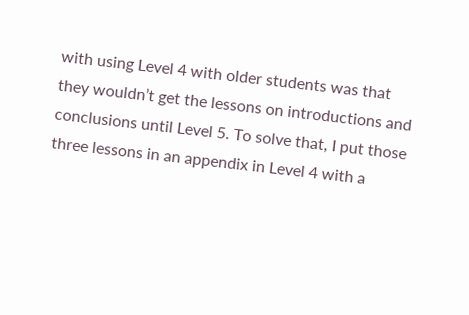with using Level 4 with older students was that they wouldn’t get the lessons on introductions and conclusions until Level 5. To solve that, I put those three lessons in an appendix in Level 4 with a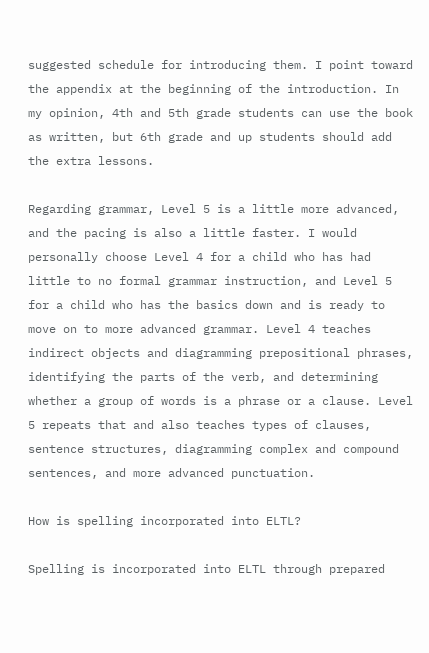suggested schedule for introducing them. I point toward the appendix at the beginning of the introduction. In my opinion, 4th and 5th grade students can use the book as written, but 6th grade and up students should add the extra lessons.

Regarding grammar, Level 5 is a little more advanced, and the pacing is also a little faster. I would personally choose Level 4 for a child who has had little to no formal grammar instruction, and Level 5 for a child who has the basics down and is ready to move on to more advanced grammar. Level 4 teaches indirect objects and diagramming prepositional phrases, identifying the parts of the verb, and determining whether a group of words is a phrase or a clause. Level 5 repeats that and also teaches types of clauses, sentence structures, diagramming complex and compound sentences, and more advanced punctuation.

How is spelling incorporated into ELTL?

Spelling is incorporated into ELTL through prepared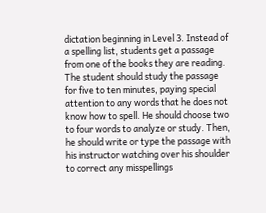dictation beginning in Level 3. Instead of a spelling list, students get a passage from one of the books they are reading. The student should study the passage for five to ten minutes, paying special attention to any words that he does not know how to spell. He should choose two to four words to analyze or study. Then, he should write or type the passage with his instructor watching over his shoulder to correct any misspellings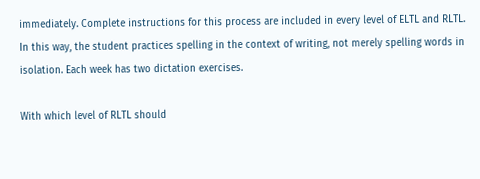immediately. Complete instructions for this process are included in every level of ELTL and RLTL. In this way, the student practices spelling in the context of writing, not merely spelling words in isolation. Each week has two dictation exercises.

With which level of RLTL should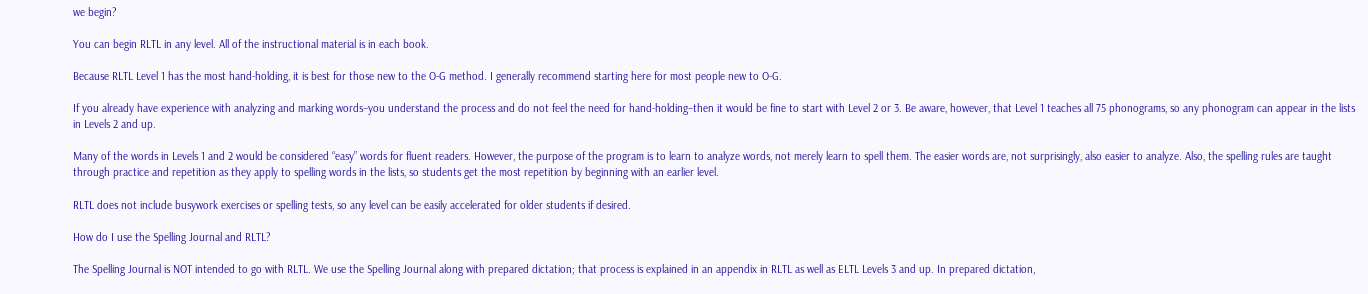we begin?

You can begin RLTL in any level. All of the instructional material is in each book.

Because RLTL Level 1 has the most hand-holding, it is best for those new to the O-G method. I generally recommend starting here for most people new to O-G.

If you already have experience with analyzing and marking words–you understand the process and do not feel the need for hand-holding–then it would be fine to start with Level 2 or 3. Be aware, however, that Level 1 teaches all 75 phonograms, so any phonogram can appear in the lists in Levels 2 and up.

Many of the words in Levels 1 and 2 would be considered “easy” words for fluent readers. However, the purpose of the program is to learn to analyze words, not merely learn to spell them. The easier words are, not surprisingly, also easier to analyze. Also, the spelling rules are taught through practice and repetition as they apply to spelling words in the lists, so students get the most repetition by beginning with an earlier level.

RLTL does not include busywork exercises or spelling tests, so any level can be easily accelerated for older students if desired.

How do I use the Spelling Journal and RLTL?

The Spelling Journal is NOT intended to go with RLTL. We use the Spelling Journal along with prepared dictation; that process is explained in an appendix in RLTL as well as ELTL Levels 3 and up. In prepared dictation,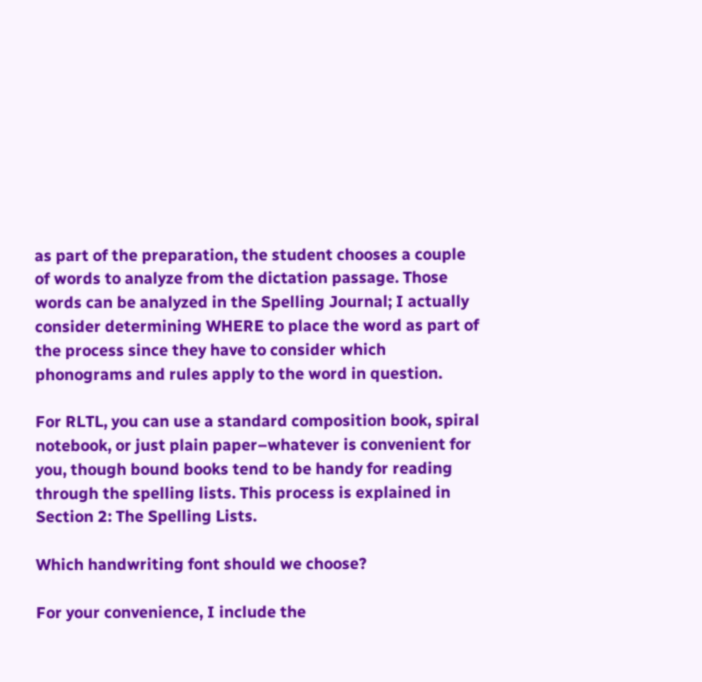as part of the preparation, the student chooses a couple of words to analyze from the dictation passage. Those words can be analyzed in the Spelling Journal; I actually consider determining WHERE to place the word as part of the process since they have to consider which phonograms and rules apply to the word in question.

For RLTL, you can use a standard composition book, spiral notebook, or just plain paper–whatever is convenient for you, though bound books tend to be handy for reading through the spelling lists. This process is explained in Section 2: The Spelling Lists.

Which handwriting font should we choose?

For your convenience, I include the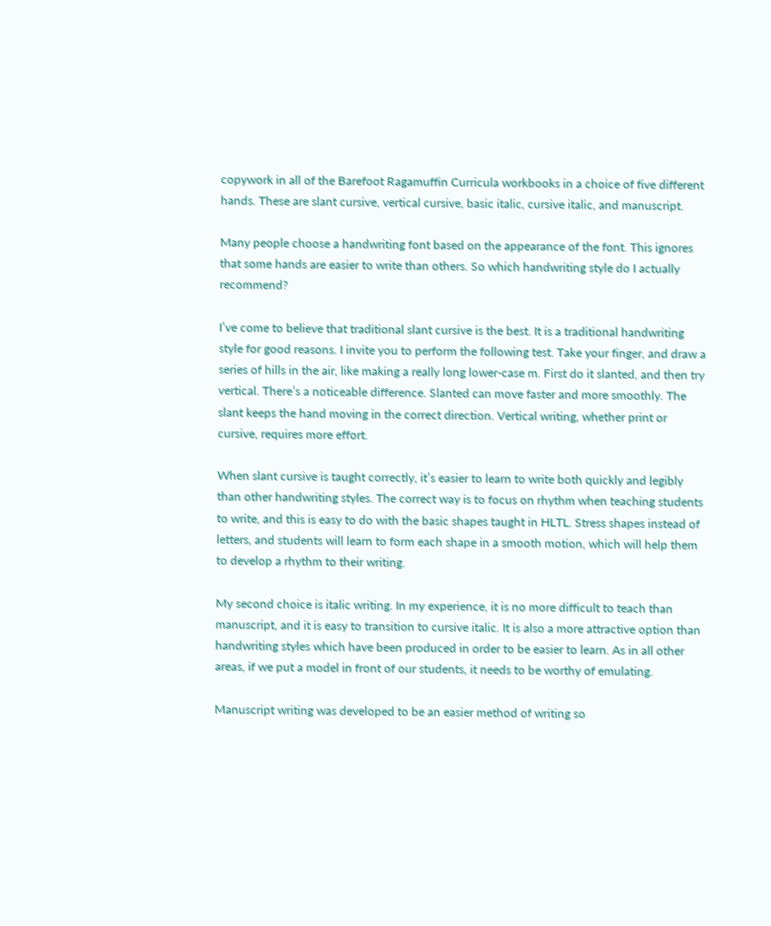copywork in all of the Barefoot Ragamuffin Curricula workbooks in a choice of five different hands. These are slant cursive, vertical cursive, basic italic, cursive italic, and manuscript.

Many people choose a handwriting font based on the appearance of the font. This ignores that some hands are easier to write than others. So which handwriting style do I actually recommend?

I’ve come to believe that traditional slant cursive is the best. It is a traditional handwriting style for good reasons. I invite you to perform the following test. Take your finger, and draw a series of hills in the air, like making a really long lower-case m. First do it slanted, and then try vertical. There’s a noticeable difference. Slanted can move faster and more smoothly. The slant keeps the hand moving in the correct direction. Vertical writing, whether print or cursive, requires more effort.

When slant cursive is taught correctly, it’s easier to learn to write both quickly and legibly than other handwriting styles. The correct way is to focus on rhythm when teaching students to write, and this is easy to do with the basic shapes taught in HLTL. Stress shapes instead of letters, and students will learn to form each shape in a smooth motion, which will help them to develop a rhythm to their writing.

My second choice is italic writing. In my experience, it is no more difficult to teach than manuscript, and it is easy to transition to cursive italic. It is also a more attractive option than handwriting styles which have been produced in order to be easier to learn. As in all other areas, if we put a model in front of our students, it needs to be worthy of emulating.

Manuscript writing was developed to be an easier method of writing so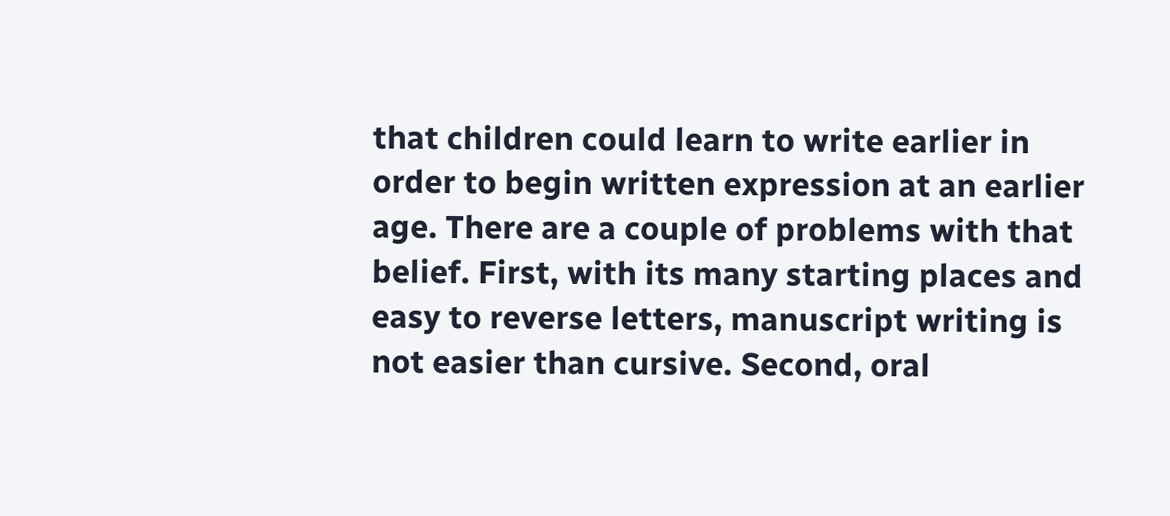that children could learn to write earlier in order to begin written expression at an earlier age. There are a couple of problems with that belief. First, with its many starting places and easy to reverse letters, manuscript writing is not easier than cursive. Second, oral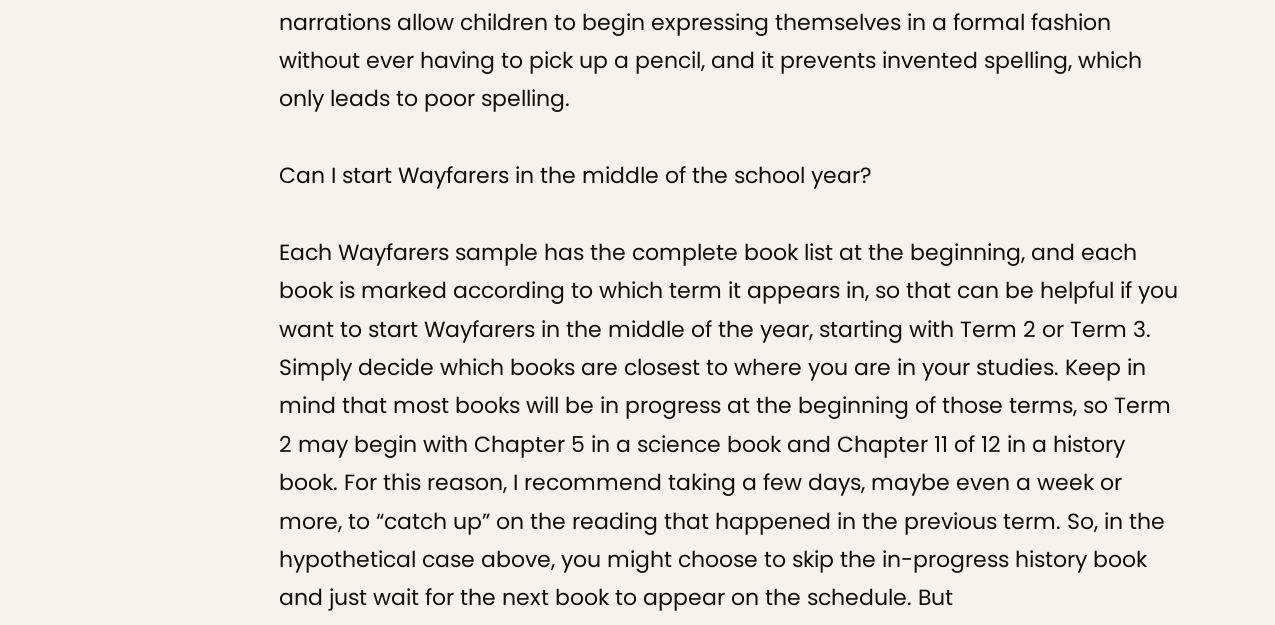narrations allow children to begin expressing themselves in a formal fashion without ever having to pick up a pencil, and it prevents invented spelling, which only leads to poor spelling.

Can I start Wayfarers in the middle of the school year?

Each Wayfarers sample has the complete book list at the beginning, and each book is marked according to which term it appears in, so that can be helpful if you want to start Wayfarers in the middle of the year, starting with Term 2 or Term 3. Simply decide which books are closest to where you are in your studies. Keep in mind that most books will be in progress at the beginning of those terms, so Term 2 may begin with Chapter 5 in a science book and Chapter 11 of 12 in a history book. For this reason, I recommend taking a few days, maybe even a week or more, to “catch up” on the reading that happened in the previous term. So, in the hypothetical case above, you might choose to skip the in-progress history book and just wait for the next book to appear on the schedule. But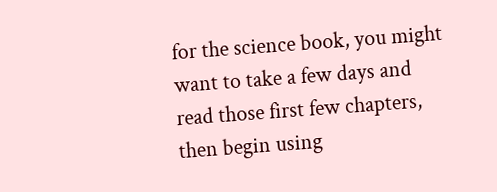for the science book, you might want to take a few days and read those first few chapters, then begin using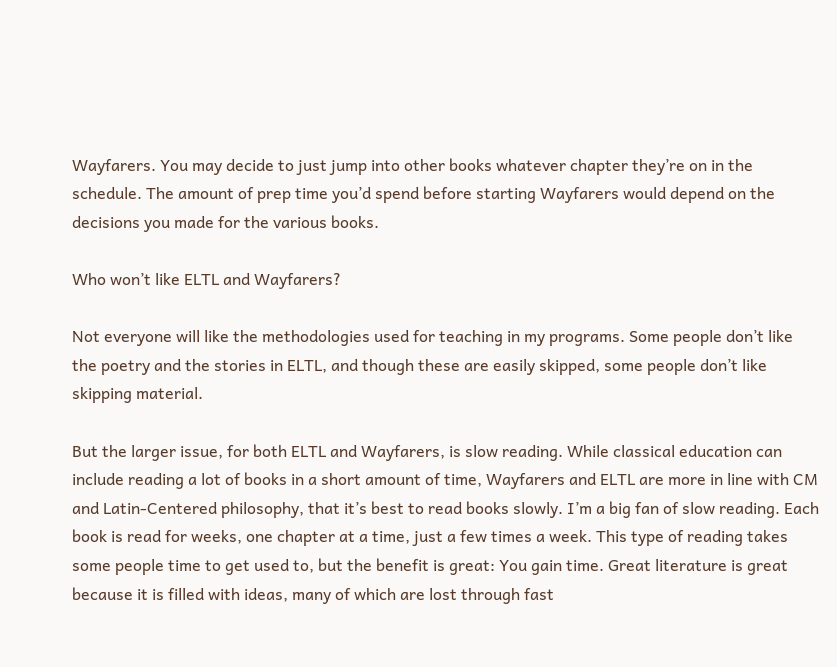Wayfarers. You may decide to just jump into other books whatever chapter they’re on in the schedule. The amount of prep time you’d spend before starting Wayfarers would depend on the decisions you made for the various books.

Who won’t like ELTL and Wayfarers?

Not everyone will like the methodologies used for teaching in my programs. Some people don’t like the poetry and the stories in ELTL, and though these are easily skipped, some people don’t like skipping material.

But the larger issue, for both ELTL and Wayfarers, is slow reading. While classical education can include reading a lot of books in a short amount of time, Wayfarers and ELTL are more in line with CM and Latin-Centered philosophy, that it’s best to read books slowly. I’m a big fan of slow reading. Each book is read for weeks, one chapter at a time, just a few times a week. This type of reading takes some people time to get used to, but the benefit is great: You gain time. Great literature is great because it is filled with ideas, many of which are lost through fast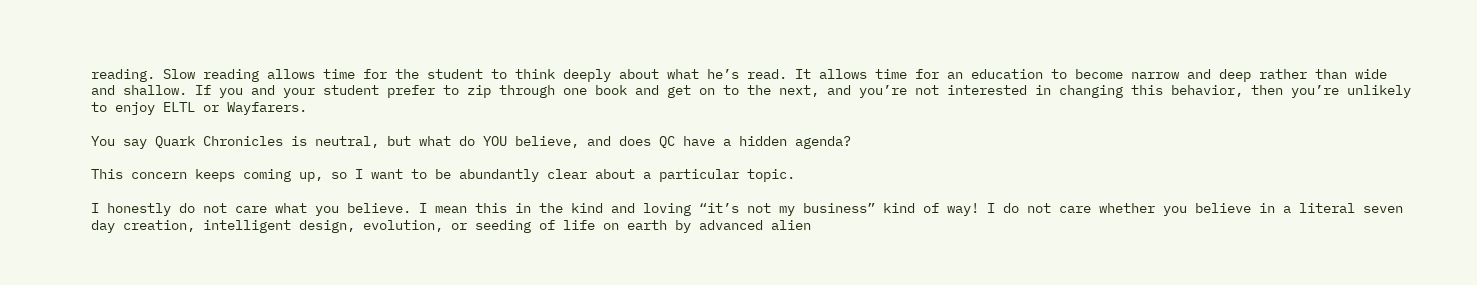reading. Slow reading allows time for the student to think deeply about what he’s read. It allows time for an education to become narrow and deep rather than wide and shallow. If you and your student prefer to zip through one book and get on to the next, and you’re not interested in changing this behavior, then you’re unlikely to enjoy ELTL or Wayfarers.

You say Quark Chronicles is neutral, but what do YOU believe, and does QC have a hidden agenda?

This concern keeps coming up, so I want to be abundantly clear about a particular topic.

I honestly do not care what you believe. I mean this in the kind and loving “it’s not my business” kind of way! I do not care whether you believe in a literal seven day creation, intelligent design, evolution, or seeding of life on earth by advanced alien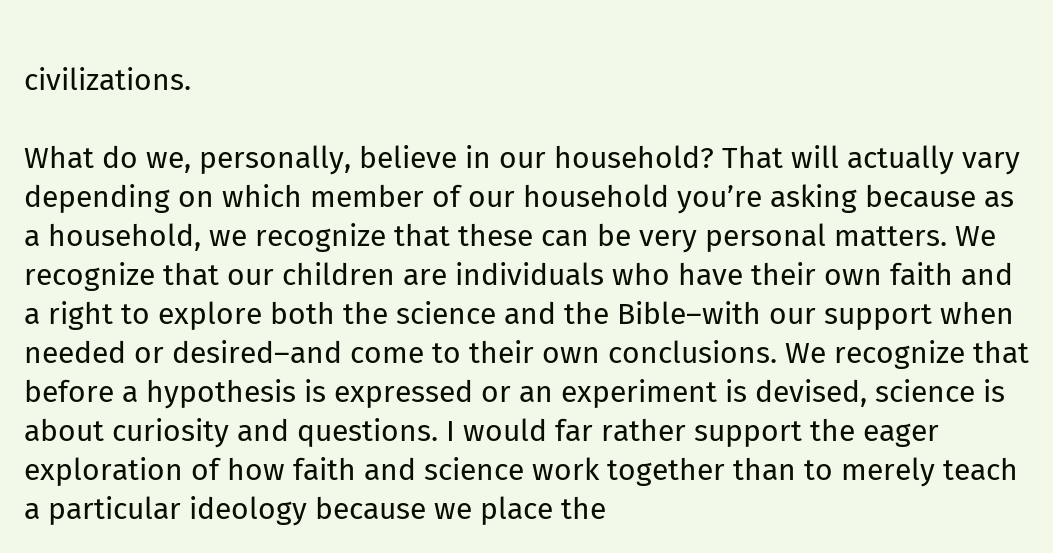civilizations.

What do we, personally, believe in our household? That will actually vary depending on which member of our household you’re asking because as a household, we recognize that these can be very personal matters. We recognize that our children are individuals who have their own faith and a right to explore both the science and the Bible–with our support when needed or desired–and come to their own conclusions. We recognize that before a hypothesis is expressed or an experiment is devised, science is about curiosity and questions. I would far rather support the eager exploration of how faith and science work together than to merely teach a particular ideology because we place the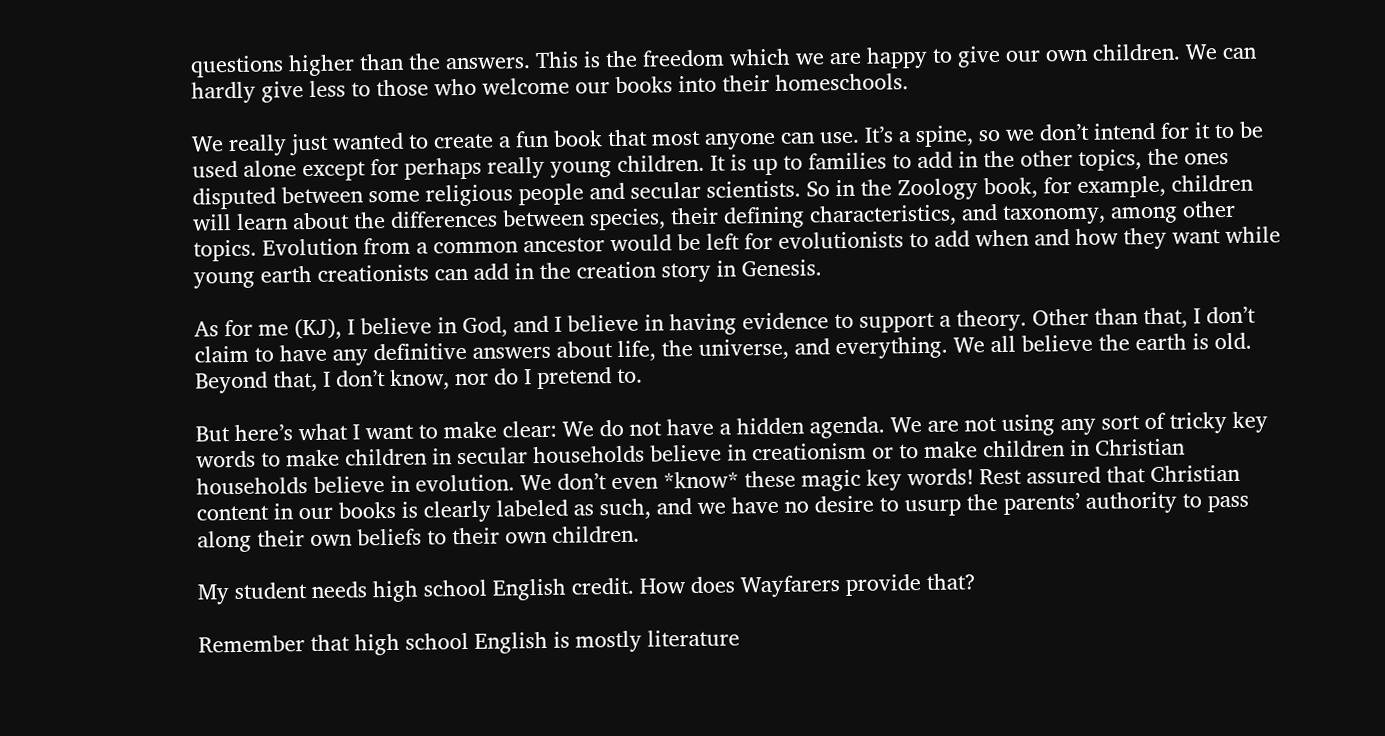questions higher than the answers. This is the freedom which we are happy to give our own children. We can hardly give less to those who welcome our books into their homeschools.

We really just wanted to create a fun book that most anyone can use. It’s a spine, so we don’t intend for it to be used alone except for perhaps really young children. It is up to families to add in the other topics, the ones disputed between some religious people and secular scientists. So in the Zoology book, for example, children will learn about the differences between species, their defining characteristics, and taxonomy, among other topics. Evolution from a common ancestor would be left for evolutionists to add when and how they want while young earth creationists can add in the creation story in Genesis.

As for me (KJ), I believe in God, and I believe in having evidence to support a theory. Other than that, I don’t claim to have any definitive answers about life, the universe, and everything. We all believe the earth is old. Beyond that, I don’t know, nor do I pretend to.

But here’s what I want to make clear: We do not have a hidden agenda. We are not using any sort of tricky key words to make children in secular households believe in creationism or to make children in Christian households believe in evolution. We don’t even *know* these magic key words! Rest assured that Christian content in our books is clearly labeled as such, and we have no desire to usurp the parents’ authority to pass along their own beliefs to their own children.

My student needs high school English credit. How does Wayfarers provide that?

Remember that high school English is mostly literature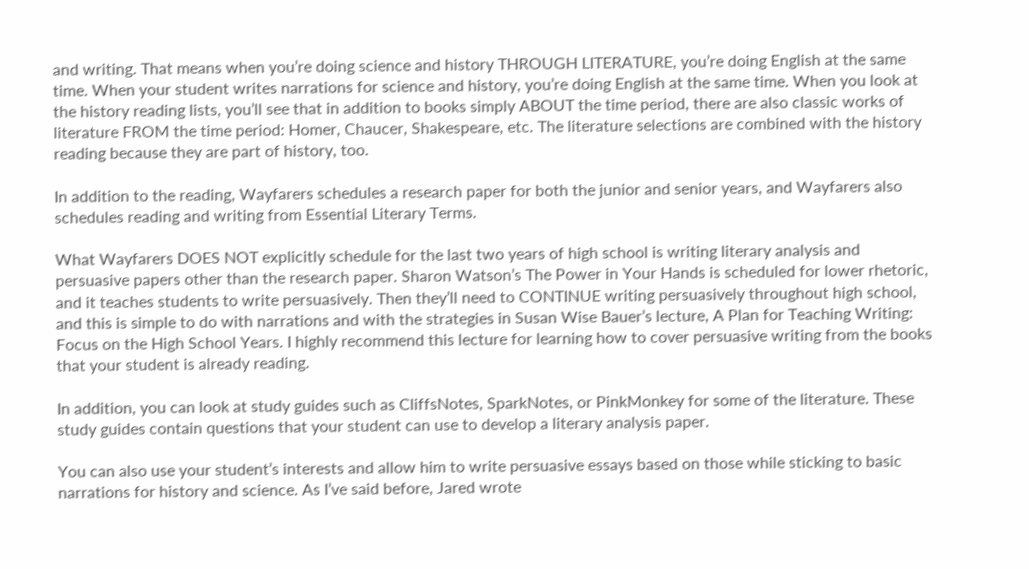and writing. That means when you’re doing science and history THROUGH LITERATURE, you’re doing English at the same time. When your student writes narrations for science and history, you’re doing English at the same time. When you look at the history reading lists, you’ll see that in addition to books simply ABOUT the time period, there are also classic works of literature FROM the time period: Homer, Chaucer, Shakespeare, etc. The literature selections are combined with the history reading because they are part of history, too.

In addition to the reading, Wayfarers schedules a research paper for both the junior and senior years, and Wayfarers also schedules reading and writing from Essential Literary Terms.

What Wayfarers DOES NOT explicitly schedule for the last two years of high school is writing literary analysis and persuasive papers other than the research paper. Sharon Watson’s The Power in Your Hands is scheduled for lower rhetoric, and it teaches students to write persuasively. Then they’ll need to CONTINUE writing persuasively throughout high school, and this is simple to do with narrations and with the strategies in Susan Wise Bauer’s lecture, A Plan for Teaching Writing: Focus on the High School Years. I highly recommend this lecture for learning how to cover persuasive writing from the books that your student is already reading.

In addition, you can look at study guides such as CliffsNotes, SparkNotes, or PinkMonkey for some of the literature. These study guides contain questions that your student can use to develop a literary analysis paper.

You can also use your student’s interests and allow him to write persuasive essays based on those while sticking to basic narrations for history and science. As I’ve said before, Jared wrote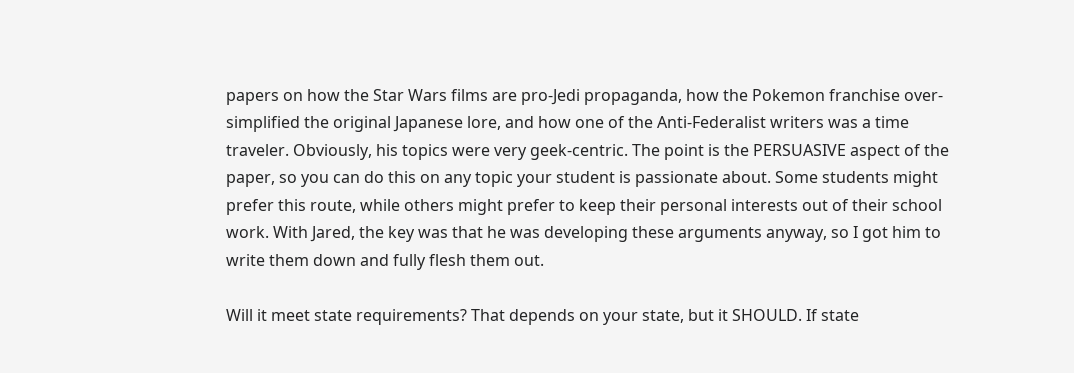papers on how the Star Wars films are pro-Jedi propaganda, how the Pokemon franchise over-simplified the original Japanese lore, and how one of the Anti-Federalist writers was a time traveler. Obviously, his topics were very geek-centric. The point is the PERSUASIVE aspect of the paper, so you can do this on any topic your student is passionate about. Some students might prefer this route, while others might prefer to keep their personal interests out of their school work. With Jared, the key was that he was developing these arguments anyway, so I got him to write them down and fully flesh them out.

Will it meet state requirements? That depends on your state, but it SHOULD. If state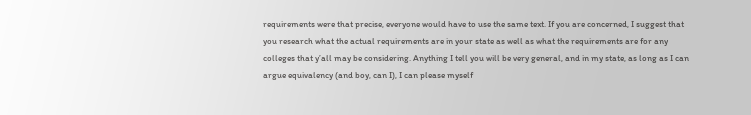requirements were that precise, everyone would have to use the same text. If you are concerned, I suggest that you research what the actual requirements are in your state as well as what the requirements are for any colleges that y’all may be considering. Anything I tell you will be very general, and in my state, as long as I can argue equivalency (and boy, can I), I can please myself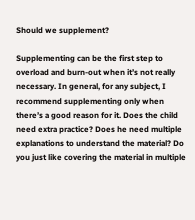Should we supplement?

Supplementing can be the first step to overload and burn-out when it’s not really necessary. In general, for any subject, I recommend supplementing only when there’s a good reason for it. Does the child need extra practice? Does he need multiple explanations to understand the material? Do you just like covering the material in multiple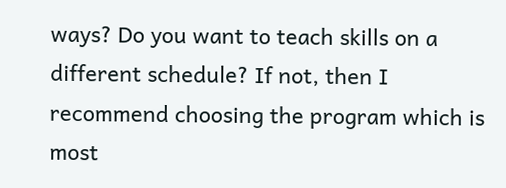ways? Do you want to teach skills on a different schedule? If not, then I recommend choosing the program which is most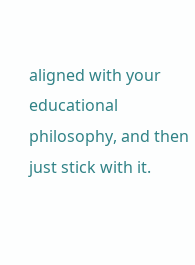aligned with your educational philosophy, and then just stick with it.